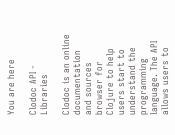You are here

Clodoc API - Libraries

Clodoc is an online documentation and sources browser for Clojure to help users start to understand the programming language. The API allows users to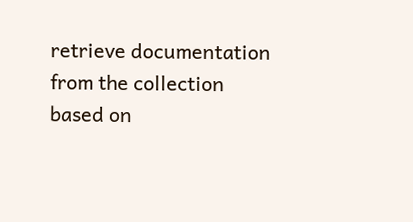retrieve documentation from the collection based on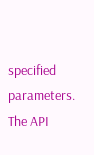specified parameters. The API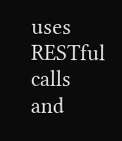uses RESTful calls and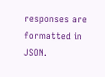responses are formatted in JSON.